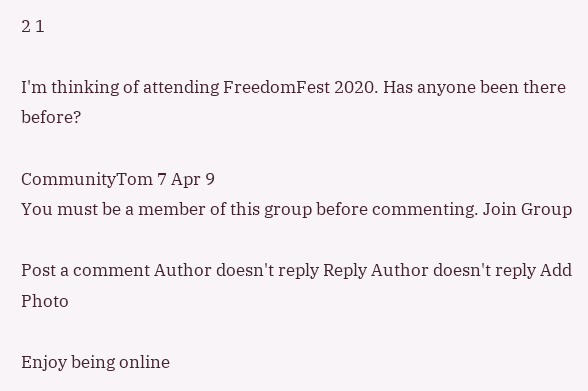2 1

I'm thinking of attending FreedomFest 2020. Has anyone been there before?

CommunityTom 7 Apr 9
You must be a member of this group before commenting. Join Group

Post a comment Author doesn't reply Reply Author doesn't reply Add Photo

Enjoy being online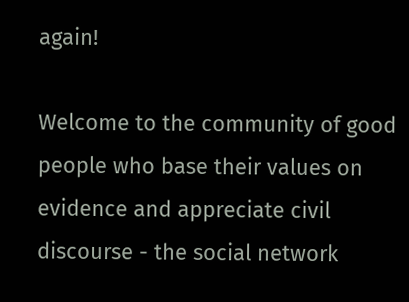again!

Welcome to the community of good people who base their values on evidence and appreciate civil discourse - the social network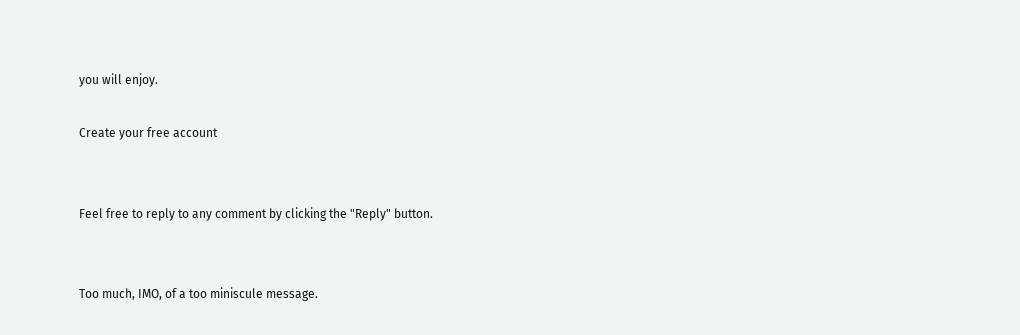you will enjoy.

Create your free account


Feel free to reply to any comment by clicking the "Reply" button.


Too much, IMO, of a too miniscule message.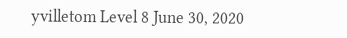yvilletom Level 8 June 30, 2020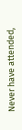Never have attended,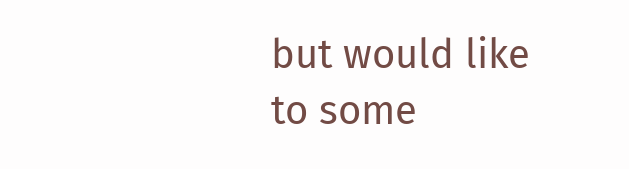but would like to some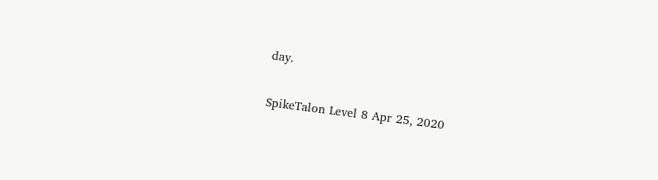day.

SpikeTalon Level 8 Apr 25, 2020